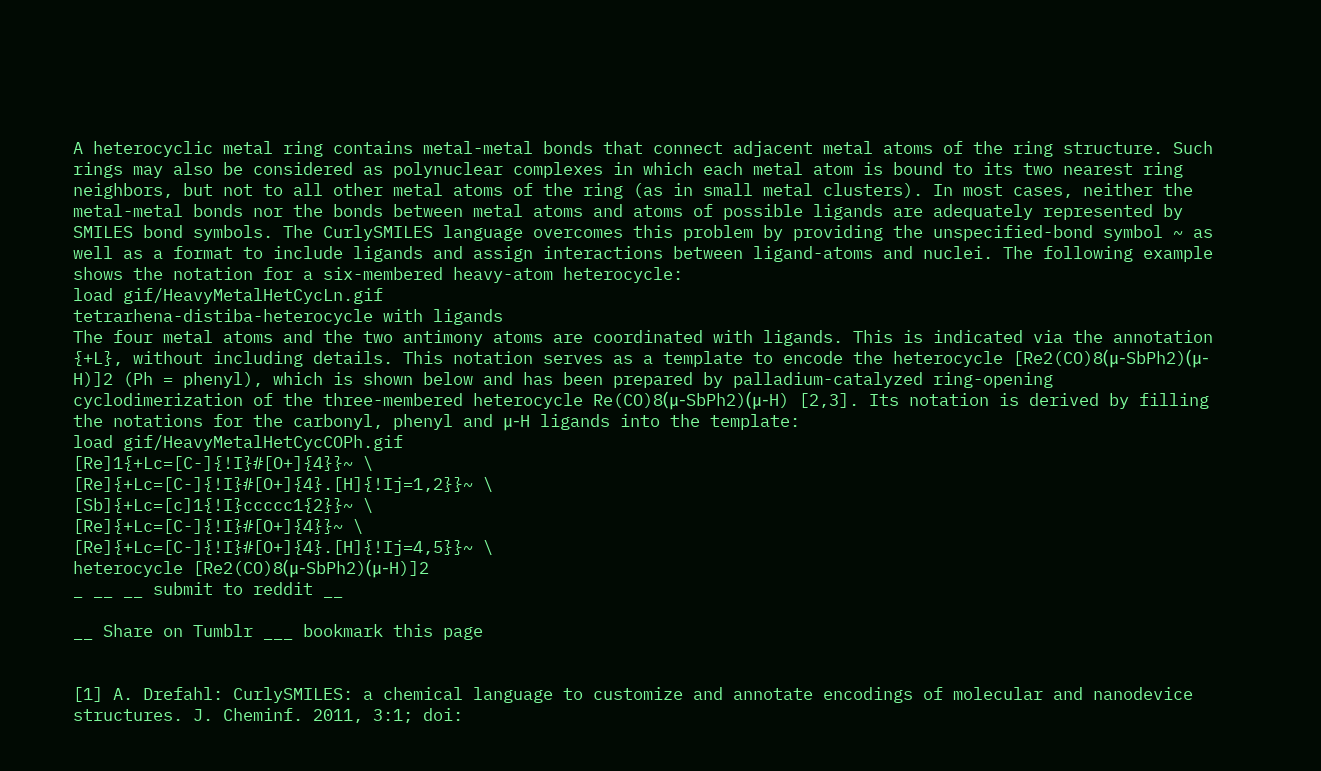A heterocyclic metal ring contains metal-metal bonds that connect adjacent metal atoms of the ring structure. Such rings may also be considered as polynuclear complexes in which each metal atom is bound to its two nearest ring neighbors, but not to all other metal atoms of the ring (as in small metal clusters). In most cases, neither the metal-metal bonds nor the bonds between metal atoms and atoms of possible ligands are adequately represented by SMILES bond symbols. The CurlySMILES language overcomes this problem by providing the unspecified-bond symbol ~ as well as a format to include ligands and assign interactions between ligand-atoms and nuclei. The following example shows the notation for a six-membered heavy-atom heterocycle:
load gif/HeavyMetalHetCycLn.gif
tetrarhena-distiba-heterocycle with ligands
The four metal atoms and the two antimony atoms are coordinated with ligands. This is indicated via the annotation {+L}, without including details. This notation serves as a template to encode the heterocycle [Re2(CO)8(μ-SbPh2)(μ-H)]2 (Ph = phenyl), which is shown below and has been prepared by palladium-catalyzed ring-opening cyclodimerization of the three-membered heterocycle Re(CO)8(μ-SbPh2)(μ-H) [2,3]. Its notation is derived by filling the notations for the carbonyl, phenyl and μ-H ligands into the template:
load gif/HeavyMetalHetCycCOPh.gif
[Re]1{+Lc=[C-]{!I}#[O+]{4}}~ \
[Re]{+Lc=[C-]{!I}#[O+]{4}.[H]{!Ij=1,2}}~ \
[Sb]{+Lc=[c]1{!I}ccccc1{2}}~ \
[Re]{+Lc=[C-]{!I}#[O+]{4}}~ \
[Re]{+Lc=[C-]{!I}#[O+]{4}.[H]{!Ij=4,5}}~ \
heterocycle [Re2(CO)8(μ-SbPh2)(μ-H)]2
_ __ __ submit to reddit __

__ Share on Tumblr ___ bookmark this page


[1] A. Drefahl: CurlySMILES: a chemical language to customize and annotate encodings of molecular and nanodevice structures. J. Cheminf. 2011, 3:1; doi: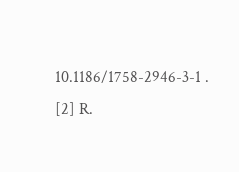10.1186/1758-2946-3-1 .
[2] R.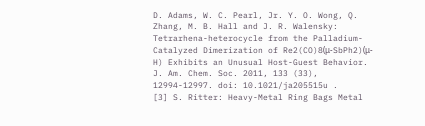D. Adams, W. C. Pearl, Jr. Y. O. Wong, Q. Zhang, M. B. Hall and J. R. Walensky: Tetrarhena-heterocycle from the Palladium-Catalyzed Dimerization of Re2(CO)8(μ-SbPh2)(μ-H) Exhibits an Unusual Host-Guest Behavior. J. Am. Chem. Soc. 2011, 133 (33), 12994-12997. doi: 10.1021/ja205515u .
[3] S. Ritter: Heavy-Metal Ring Bags Metal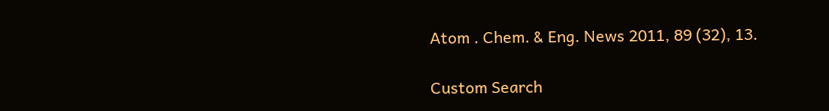Atom . Chem. & Eng. News 2011, 89 (32), 13.

Custom Search